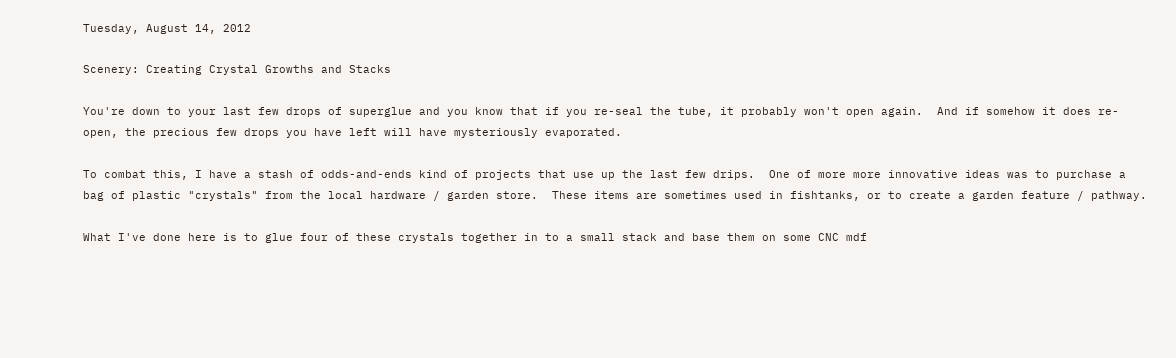Tuesday, August 14, 2012

Scenery: Creating Crystal Growths and Stacks

You're down to your last few drops of superglue and you know that if you re-seal the tube, it probably won't open again.  And if somehow it does re-open, the precious few drops you have left will have mysteriously evaporated.

To combat this, I have a stash of odds-and-ends kind of projects that use up the last few drips.  One of more more innovative ideas was to purchase a bag of plastic "crystals" from the local hardware / garden store.  These items are sometimes used in fishtanks, or to create a garden feature / pathway.

What I've done here is to glue four of these crystals together in to a small stack and base them on some CNC mdf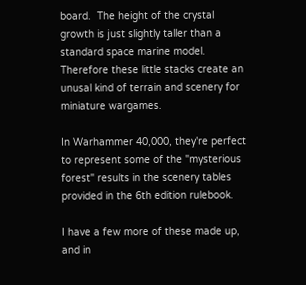board.  The height of the crystal growth is just slightly taller than a standard space marine model.  Therefore these little stacks create an unusal kind of terrain and scenery for miniature wargames.

In Warhammer 40,000, they're perfect to represent some of the "mysterious forest" results in the scenery tables provided in the 6th edition rulebook.

I have a few more of these made up, and in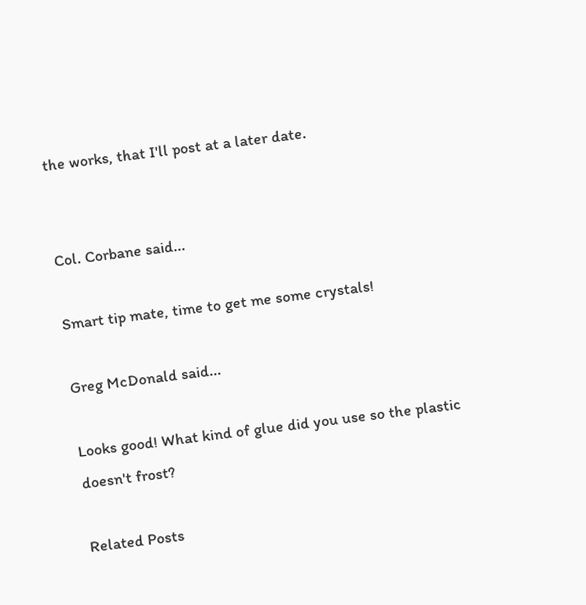the works, that I'll post at a later date.


Col. Corbane said...

Smart tip mate, time to get me some crystals!

Greg McDonald said...

Looks good! What kind of glue did you use so the plastic doesn't frost?

Related Posts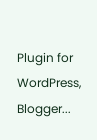Plugin for WordPress, Blogger...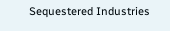Sequestered Industries